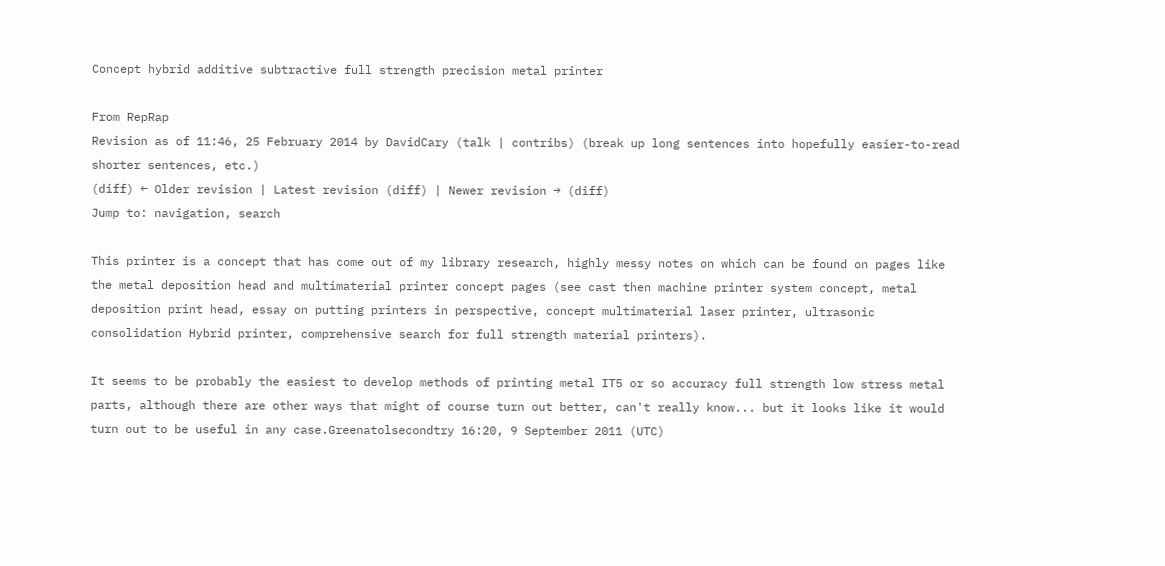Concept hybrid additive subtractive full strength precision metal printer

From RepRap
Revision as of 11:46, 25 February 2014 by DavidCary (talk | contribs) (break up long sentences into hopefully easier-to-read shorter sentences, etc.)
(diff) ← Older revision | Latest revision (diff) | Newer revision → (diff)
Jump to: navigation, search

This printer is a concept that has come out of my library research, highly messy notes on which can be found on pages like the metal deposition head and multimaterial printer concept pages (see cast then machine printer system concept, metal deposition print head, essay on putting printers in perspective, concept multimaterial laser printer, ultrasonic consolidation Hybrid printer, comprehensive search for full strength material printers).

It seems to be probably the easiest to develop methods of printing metal IT5 or so accuracy full strength low stress metal parts, although there are other ways that might of course turn out better, can't really know... but it looks like it would turn out to be useful in any case.Greenatolsecondtry 16:20, 9 September 2011 (UTC)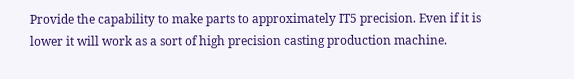Provide the capability to make parts to approximately IT5 precision. Even if it is lower it will work as a sort of high precision casting production machine.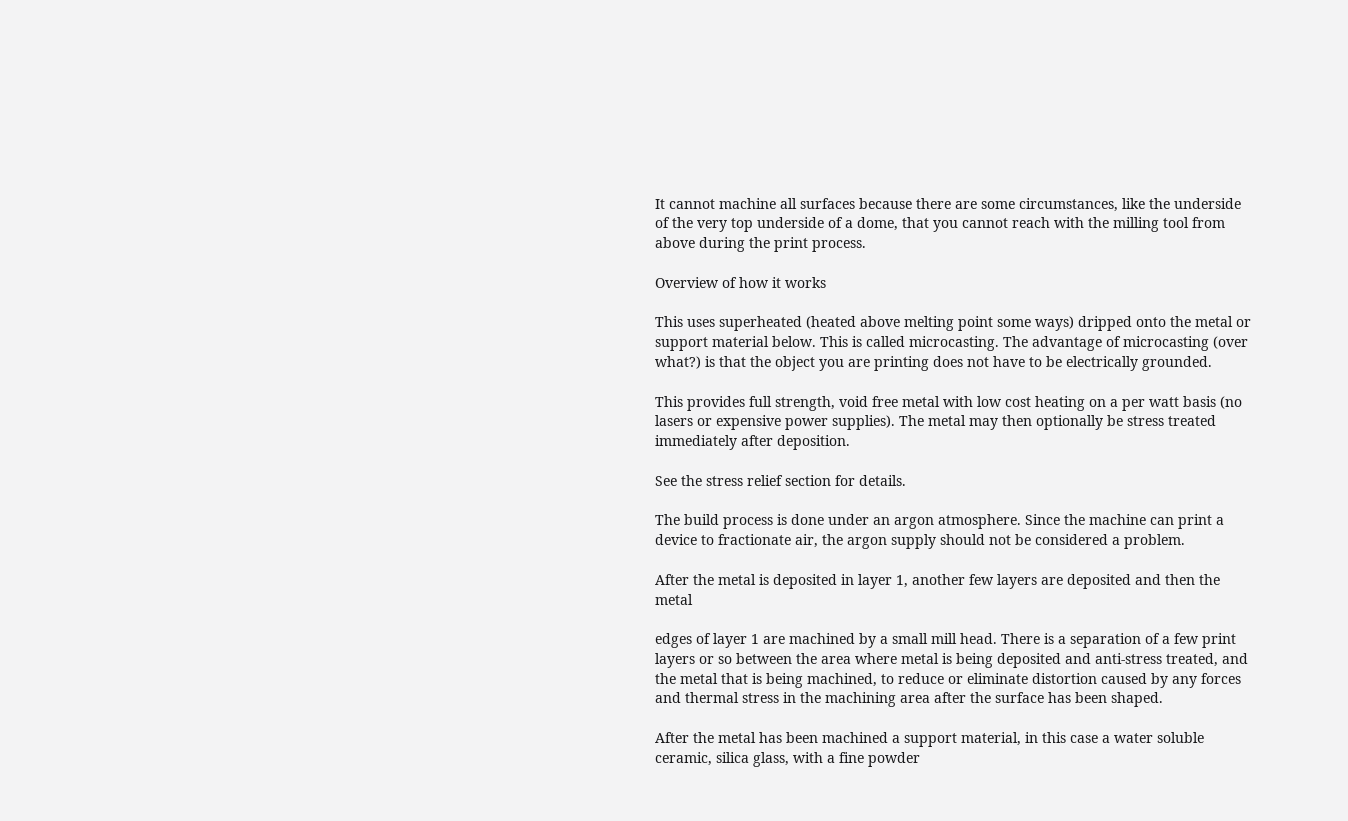It cannot machine all surfaces because there are some circumstances, like the underside of the very top underside of a dome, that you cannot reach with the milling tool from above during the print process.

Overview of how it works

This uses superheated (heated above melting point some ways) dripped onto the metal or support material below. This is called microcasting. The advantage of microcasting (over what?) is that the object you are printing does not have to be electrically grounded.

This provides full strength, void free metal with low cost heating on a per watt basis (no lasers or expensive power supplies). The metal may then optionally be stress treated immediately after deposition.

See the stress relief section for details.

The build process is done under an argon atmosphere. Since the machine can print a device to fractionate air, the argon supply should not be considered a problem.

After the metal is deposited in layer 1, another few layers are deposited and then the metal

edges of layer 1 are machined by a small mill head. There is a separation of a few print layers or so between the area where metal is being deposited and anti-stress treated, and the metal that is being machined, to reduce or eliminate distortion caused by any forces and thermal stress in the machining area after the surface has been shaped.

After the metal has been machined a support material, in this case a water soluble ceramic, silica glass, with a fine powder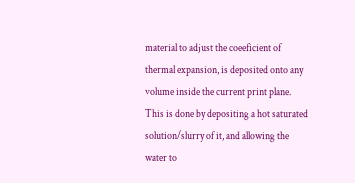material to adjust the coeeficient of thermal expansion, is deposited onto any volume inside the current print plane. This is done by depositing a hot saturated solution/slurry of it, and allowing the water to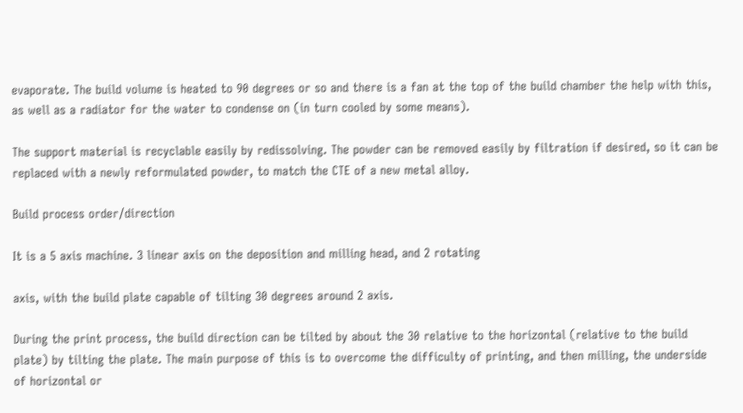evaporate. The build volume is heated to 90 degrees or so and there is a fan at the top of the build chamber the help with this, as well as a radiator for the water to condense on (in turn cooled by some means).

The support material is recyclable easily by redissolving. The powder can be removed easily by filtration if desired, so it can be replaced with a newly reformulated powder, to match the CTE of a new metal alloy.

Build process order/direction

It is a 5 axis machine. 3 linear axis on the deposition and milling head, and 2 rotating

axis, with the build plate capable of tilting 30 degrees around 2 axis.

During the print process, the build direction can be tilted by about the 30 relative to the horizontal (relative to the build plate) by tilting the plate. The main purpose of this is to overcome the difficulty of printing, and then milling, the underside of horizontal or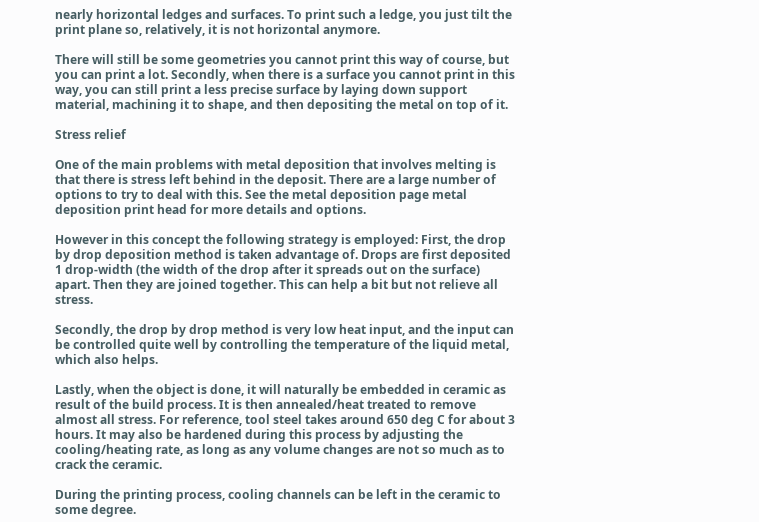nearly horizontal ledges and surfaces. To print such a ledge, you just tilt the print plane so, relatively, it is not horizontal anymore.

There will still be some geometries you cannot print this way of course, but you can print a lot. Secondly, when there is a surface you cannot print in this way, you can still print a less precise surface by laying down support material, machining it to shape, and then depositing the metal on top of it.

Stress relief

One of the main problems with metal deposition that involves melting is that there is stress left behind in the deposit. There are a large number of options to try to deal with this. See the metal deposition page metal deposition print head for more details and options.

However in this concept the following strategy is employed: First, the drop by drop deposition method is taken advantage of. Drops are first deposited 1 drop-width (the width of the drop after it spreads out on the surface) apart. Then they are joined together. This can help a bit but not relieve all stress.

Secondly, the drop by drop method is very low heat input, and the input can be controlled quite well by controlling the temperature of the liquid metal, which also helps.

Lastly, when the object is done, it will naturally be embedded in ceramic as result of the build process. It is then annealed/heat treated to remove almost all stress. For reference, tool steel takes around 650 deg C for about 3 hours. It may also be hardened during this process by adjusting the cooling/heating rate, as long as any volume changes are not so much as to crack the ceramic.

During the printing process, cooling channels can be left in the ceramic to some degree.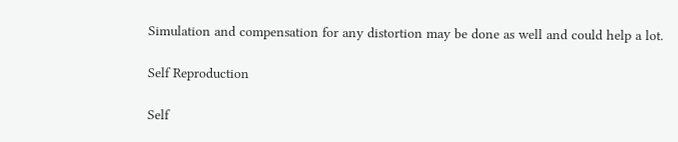Simulation and compensation for any distortion may be done as well and could help a lot.

Self Reproduction

Self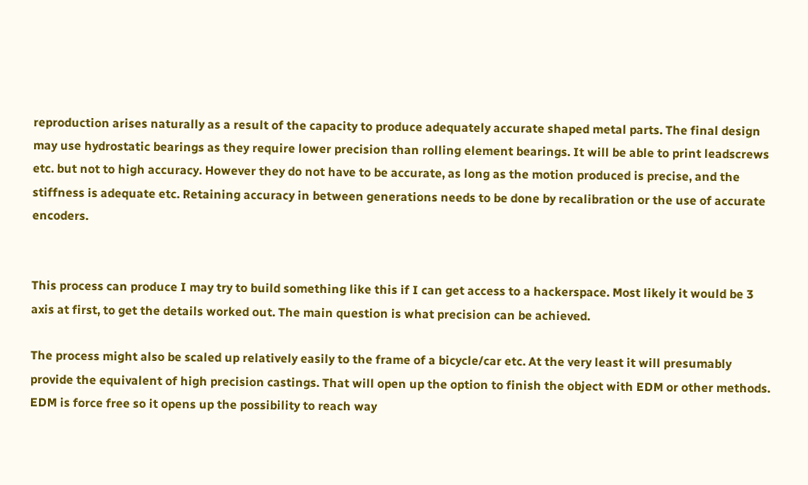reproduction arises naturally as a result of the capacity to produce adequately accurate shaped metal parts. The final design may use hydrostatic bearings as they require lower precision than rolling element bearings. It will be able to print leadscrews etc. but not to high accuracy. However they do not have to be accurate, as long as the motion produced is precise, and the stiffness is adequate etc. Retaining accuracy in between generations needs to be done by recalibration or the use of accurate encoders.


This process can produce I may try to build something like this if I can get access to a hackerspace. Most likely it would be 3 axis at first, to get the details worked out. The main question is what precision can be achieved.

The process might also be scaled up relatively easily to the frame of a bicycle/car etc. At the very least it will presumably provide the equivalent of high precision castings. That will open up the option to finish the object with EDM or other methods. EDM is force free so it opens up the possibility to reach way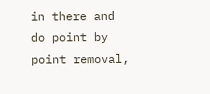in there and do point by point removal,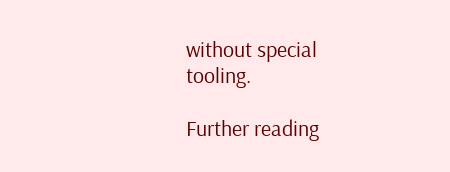without special tooling.

Further reading